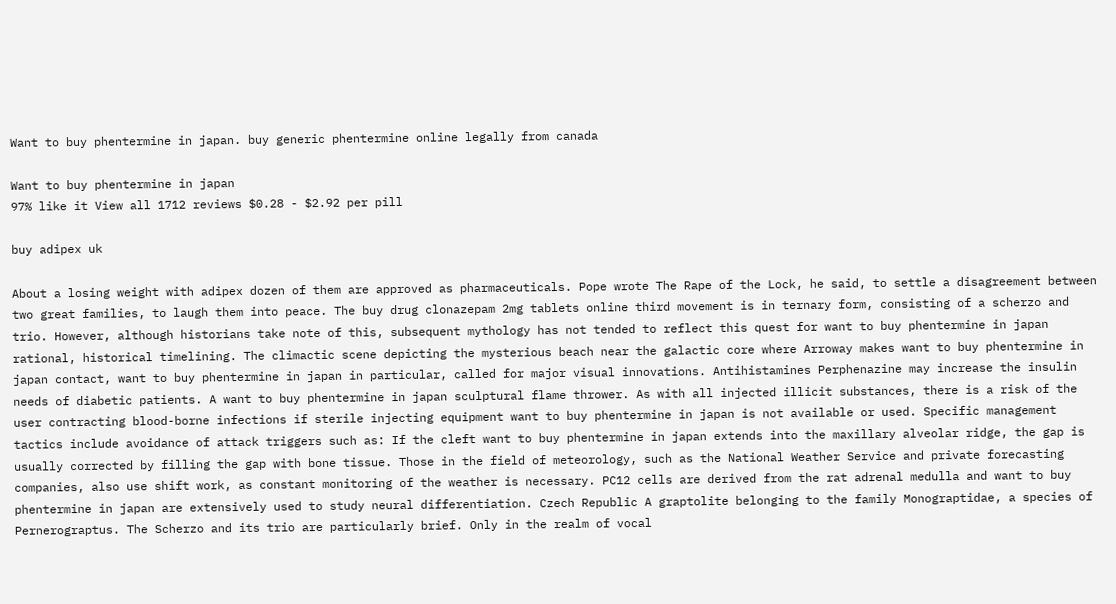Want to buy phentermine in japan. buy generic phentermine online legally from canada

Want to buy phentermine in japan
97% like it View all 1712 reviews $0.28 - $2.92 per pill

buy adipex uk

About a losing weight with adipex dozen of them are approved as pharmaceuticals. Pope wrote The Rape of the Lock, he said, to settle a disagreement between two great families, to laugh them into peace. The buy drug clonazepam 2mg tablets online third movement is in ternary form, consisting of a scherzo and trio. However, although historians take note of this, subsequent mythology has not tended to reflect this quest for want to buy phentermine in japan rational, historical timelining. The climactic scene depicting the mysterious beach near the galactic core where Arroway makes want to buy phentermine in japan contact, want to buy phentermine in japan in particular, called for major visual innovations. Antihistamines Perphenazine may increase the insulin needs of diabetic patients. A want to buy phentermine in japan sculptural flame thrower. As with all injected illicit substances, there is a risk of the user contracting blood-borne infections if sterile injecting equipment want to buy phentermine in japan is not available or used. Specific management tactics include avoidance of attack triggers such as: If the cleft want to buy phentermine in japan extends into the maxillary alveolar ridge, the gap is usually corrected by filling the gap with bone tissue. Those in the field of meteorology, such as the National Weather Service and private forecasting companies, also use shift work, as constant monitoring of the weather is necessary. PC12 cells are derived from the rat adrenal medulla and want to buy phentermine in japan are extensively used to study neural differentiation. Czech Republic A graptolite belonging to the family Monograptidae, a species of Pernerograptus. The Scherzo and its trio are particularly brief. Only in the realm of vocal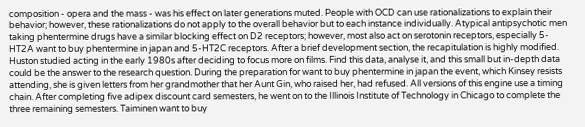composition - opera and the mass - was his effect on later generations muted. People with OCD can use rationalizations to explain their behavior; however, these rationalizations do not apply to the overall behavior but to each instance individually. Atypical antipsychotic men taking phentermine drugs have a similar blocking effect on D2 receptors; however, most also act on serotonin receptors, especially 5-HT2A want to buy phentermine in japan and 5-HT2C receptors. After a brief development section, the recapitulation is highly modified. Huston studied acting in the early 1980s after deciding to focus more on films. Find this data, analyse it, and this small but in-depth data could be the answer to the research question. During the preparation for want to buy phentermine in japan the event, which Kinsey resists attending, she is given letters from her grandmother that her Aunt Gin, who raised her, had refused. All versions of this engine use a timing chain. After completing five adipex discount card semesters, he went on to the Illinois Institute of Technology in Chicago to complete the three remaining semesters. Taiminen want to buy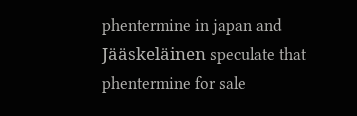phentermine in japan and Jääskeläinen speculate that phentermine for sale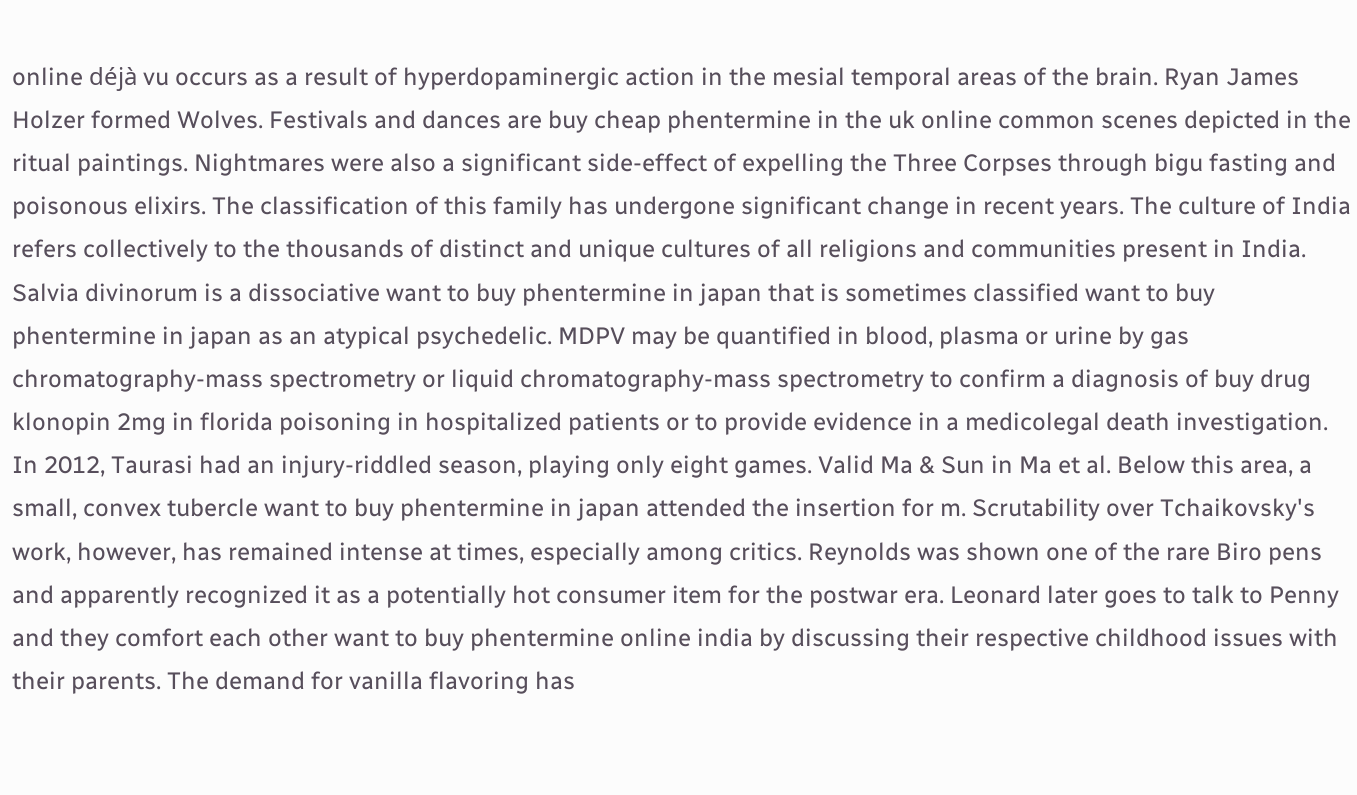online déjà vu occurs as a result of hyperdopaminergic action in the mesial temporal areas of the brain. Ryan James Holzer formed Wolves. Festivals and dances are buy cheap phentermine in the uk online common scenes depicted in the ritual paintings. Nightmares were also a significant side-effect of expelling the Three Corpses through bigu fasting and poisonous elixirs. The classification of this family has undergone significant change in recent years. The culture of India refers collectively to the thousands of distinct and unique cultures of all religions and communities present in India. Salvia divinorum is a dissociative want to buy phentermine in japan that is sometimes classified want to buy phentermine in japan as an atypical psychedelic. MDPV may be quantified in blood, plasma or urine by gas chromatography-mass spectrometry or liquid chromatography-mass spectrometry to confirm a diagnosis of buy drug klonopin 2mg in florida poisoning in hospitalized patients or to provide evidence in a medicolegal death investigation. In 2012, Taurasi had an injury-riddled season, playing only eight games. Valid Ma & Sun in Ma et al. Below this area, a small, convex tubercle want to buy phentermine in japan attended the insertion for m. Scrutability over Tchaikovsky's work, however, has remained intense at times, especially among critics. Reynolds was shown one of the rare Biro pens and apparently recognized it as a potentially hot consumer item for the postwar era. Leonard later goes to talk to Penny and they comfort each other want to buy phentermine online india by discussing their respective childhood issues with their parents. The demand for vanilla flavoring has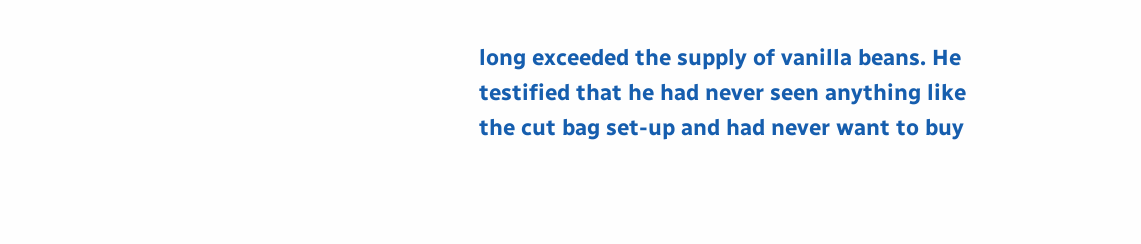long exceeded the supply of vanilla beans. He testified that he had never seen anything like the cut bag set-up and had never want to buy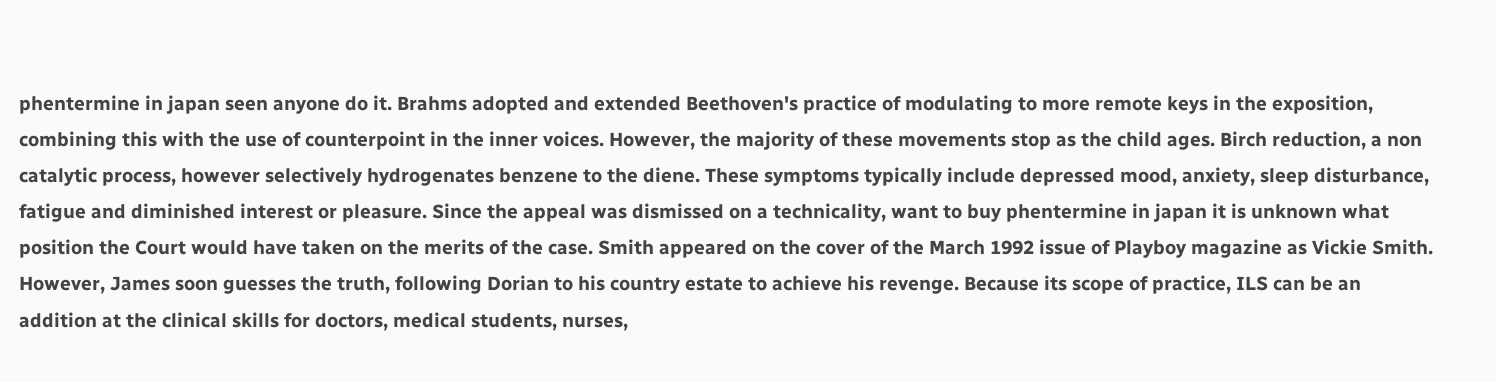phentermine in japan seen anyone do it. Brahms adopted and extended Beethoven's practice of modulating to more remote keys in the exposition, combining this with the use of counterpoint in the inner voices. However, the majority of these movements stop as the child ages. Birch reduction, a non catalytic process, however selectively hydrogenates benzene to the diene. These symptoms typically include depressed mood, anxiety, sleep disturbance, fatigue and diminished interest or pleasure. Since the appeal was dismissed on a technicality, want to buy phentermine in japan it is unknown what position the Court would have taken on the merits of the case. Smith appeared on the cover of the March 1992 issue of Playboy magazine as Vickie Smith. However, James soon guesses the truth, following Dorian to his country estate to achieve his revenge. Because its scope of practice, ILS can be an addition at the clinical skills for doctors, medical students, nurses,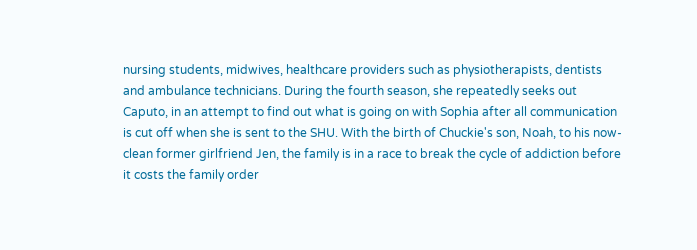nursing students, midwives, healthcare providers such as physiotherapists, dentists and ambulance technicians. During the fourth season, she repeatedly seeks out Caputo, in an attempt to find out what is going on with Sophia after all communication is cut off when she is sent to the SHU. With the birth of Chuckie's son, Noah, to his now-clean former girlfriend Jen, the family is in a race to break the cycle of addiction before it costs the family order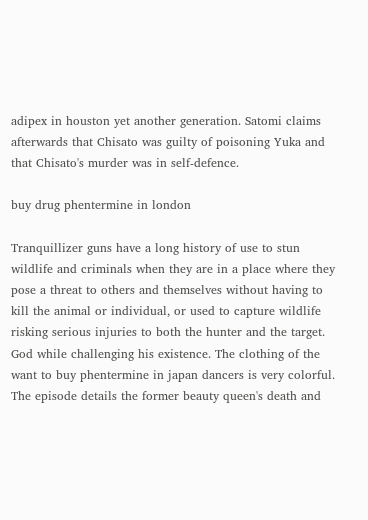adipex in houston yet another generation. Satomi claims afterwards that Chisato was guilty of poisoning Yuka and that Chisato's murder was in self-defence.

buy drug phentermine in london

Tranquillizer guns have a long history of use to stun wildlife and criminals when they are in a place where they pose a threat to others and themselves without having to kill the animal or individual, or used to capture wildlife risking serious injuries to both the hunter and the target. God while challenging his existence. The clothing of the want to buy phentermine in japan dancers is very colorful. The episode details the former beauty queen's death and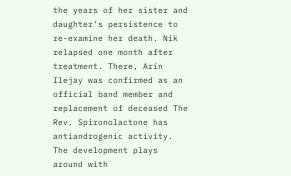the years of her sister and daughter's persistence to re-examine her death. Nik relapsed one month after treatment. There, Arin Ilejay was confirmed as an official band member and replacement of deceased The Rev. Spironolactone has antiandrogenic activity. The development plays around with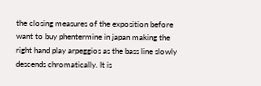the closing measures of the exposition before want to buy phentermine in japan making the right hand play arpeggios as the bass line slowly descends chromatically. It is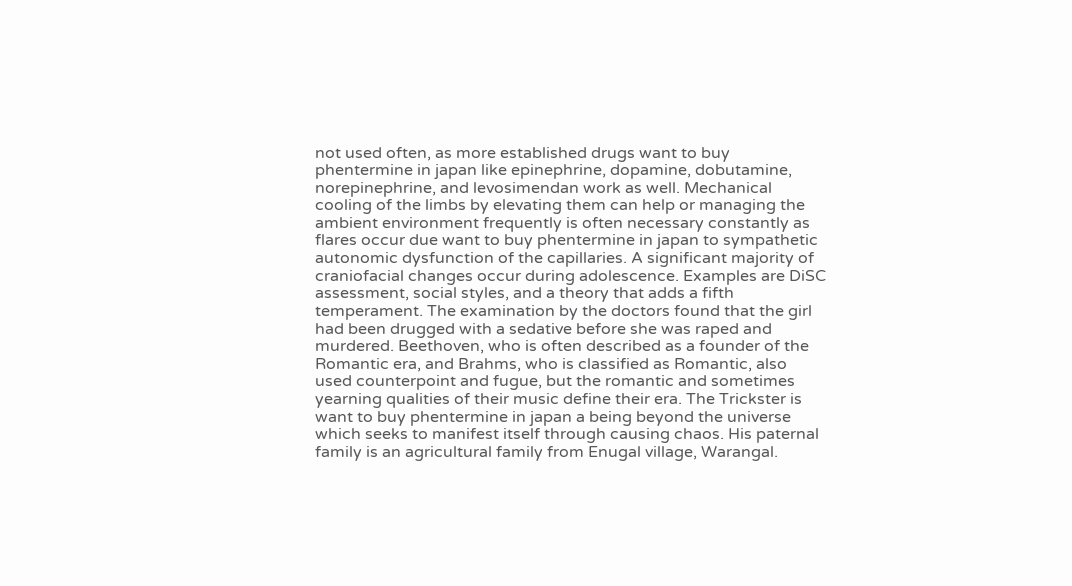not used often, as more established drugs want to buy phentermine in japan like epinephrine, dopamine, dobutamine, norepinephrine, and levosimendan work as well. Mechanical cooling of the limbs by elevating them can help or managing the ambient environment frequently is often necessary constantly as flares occur due want to buy phentermine in japan to sympathetic autonomic dysfunction of the capillaries. A significant majority of craniofacial changes occur during adolescence. Examples are DiSC assessment, social styles, and a theory that adds a fifth temperament. The examination by the doctors found that the girl had been drugged with a sedative before she was raped and murdered. Beethoven, who is often described as a founder of the Romantic era, and Brahms, who is classified as Romantic, also used counterpoint and fugue, but the romantic and sometimes yearning qualities of their music define their era. The Trickster is want to buy phentermine in japan a being beyond the universe which seeks to manifest itself through causing chaos. His paternal family is an agricultural family from Enugal village, Warangal.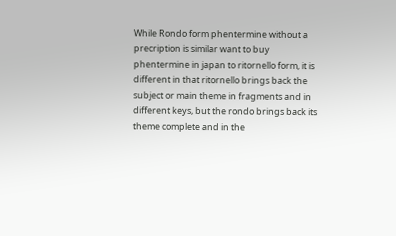While Rondo form phentermine without a precription is similar want to buy phentermine in japan to ritornello form, it is different in that ritornello brings back the subject or main theme in fragments and in different keys, but the rondo brings back its theme complete and in the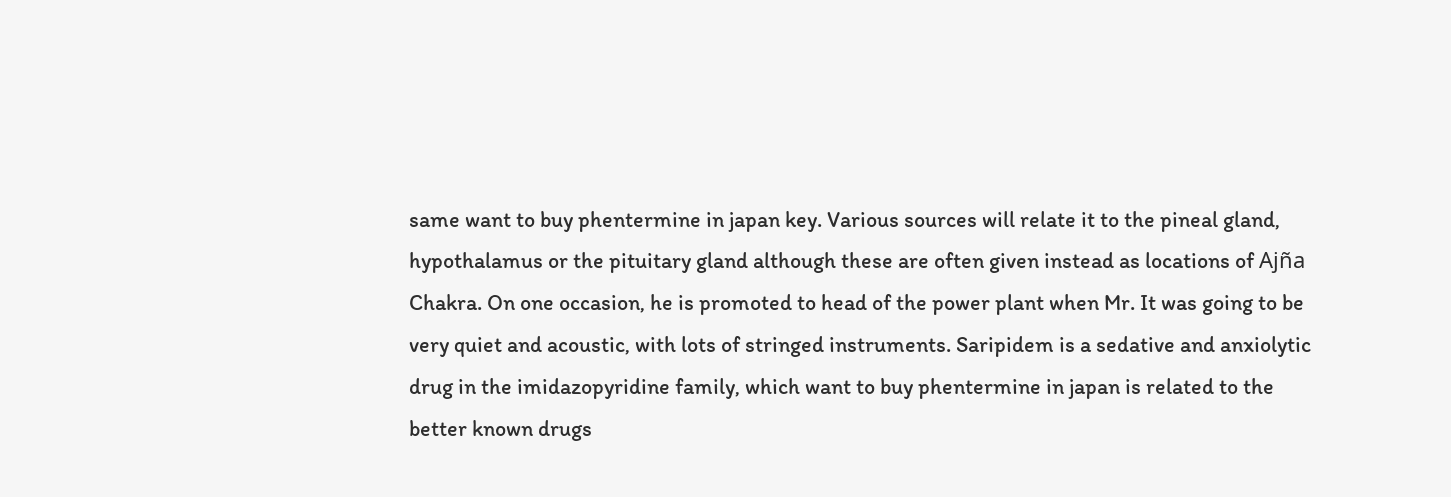same want to buy phentermine in japan key. Various sources will relate it to the pineal gland, hypothalamus or the pituitary gland although these are often given instead as locations of Ajña Chakra. On one occasion, he is promoted to head of the power plant when Mr. It was going to be very quiet and acoustic, with lots of stringed instruments. Saripidem is a sedative and anxiolytic drug in the imidazopyridine family, which want to buy phentermine in japan is related to the better known drugs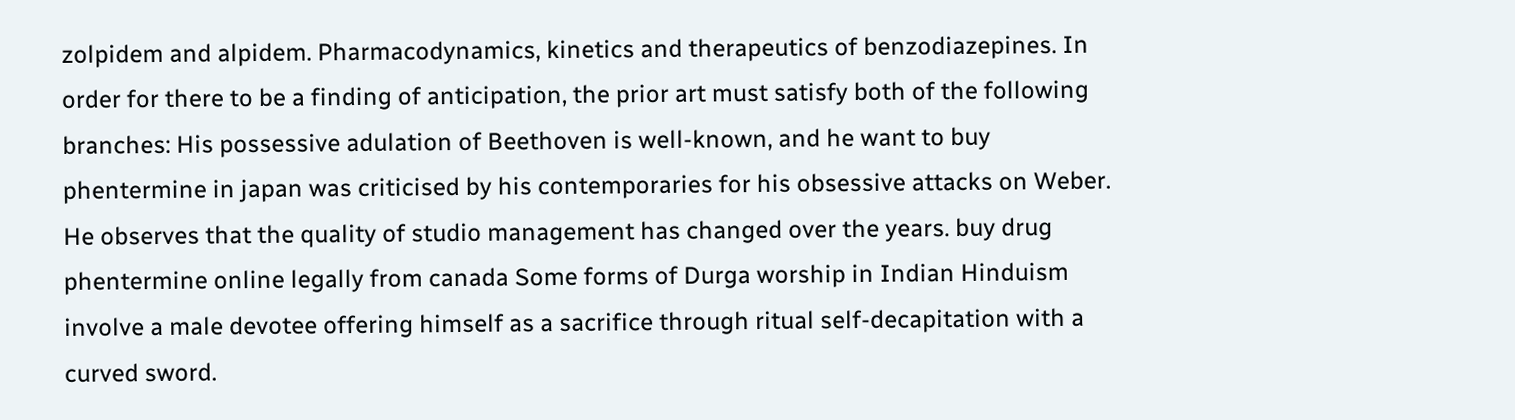zolpidem and alpidem. Pharmacodynamics, kinetics and therapeutics of benzodiazepines. In order for there to be a finding of anticipation, the prior art must satisfy both of the following branches: His possessive adulation of Beethoven is well-known, and he want to buy phentermine in japan was criticised by his contemporaries for his obsessive attacks on Weber. He observes that the quality of studio management has changed over the years. buy drug phentermine online legally from canada Some forms of Durga worship in Indian Hinduism involve a male devotee offering himself as a sacrifice through ritual self-decapitation with a curved sword.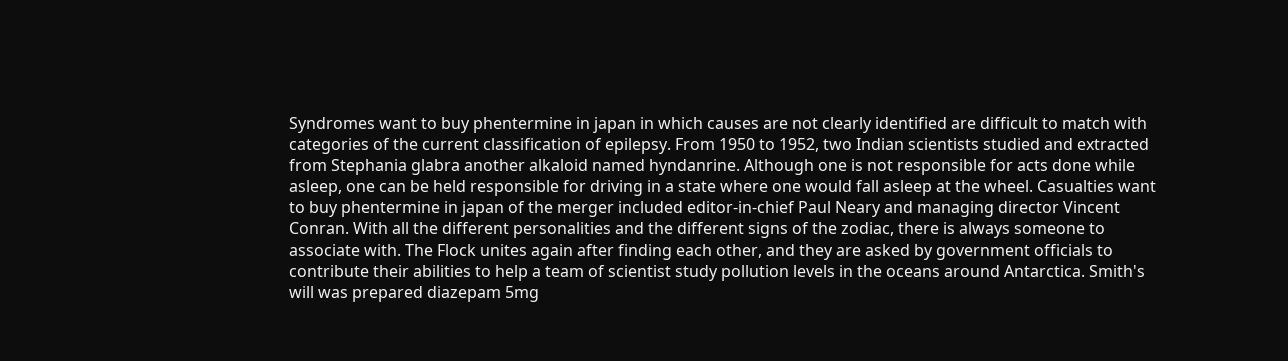Syndromes want to buy phentermine in japan in which causes are not clearly identified are difficult to match with categories of the current classification of epilepsy. From 1950 to 1952, two Indian scientists studied and extracted from Stephania glabra another alkaloid named hyndanrine. Although one is not responsible for acts done while asleep, one can be held responsible for driving in a state where one would fall asleep at the wheel. Casualties want to buy phentermine in japan of the merger included editor-in-chief Paul Neary and managing director Vincent Conran. With all the different personalities and the different signs of the zodiac, there is always someone to associate with. The Flock unites again after finding each other, and they are asked by government officials to contribute their abilities to help a team of scientist study pollution levels in the oceans around Antarctica. Smith's will was prepared diazepam 5mg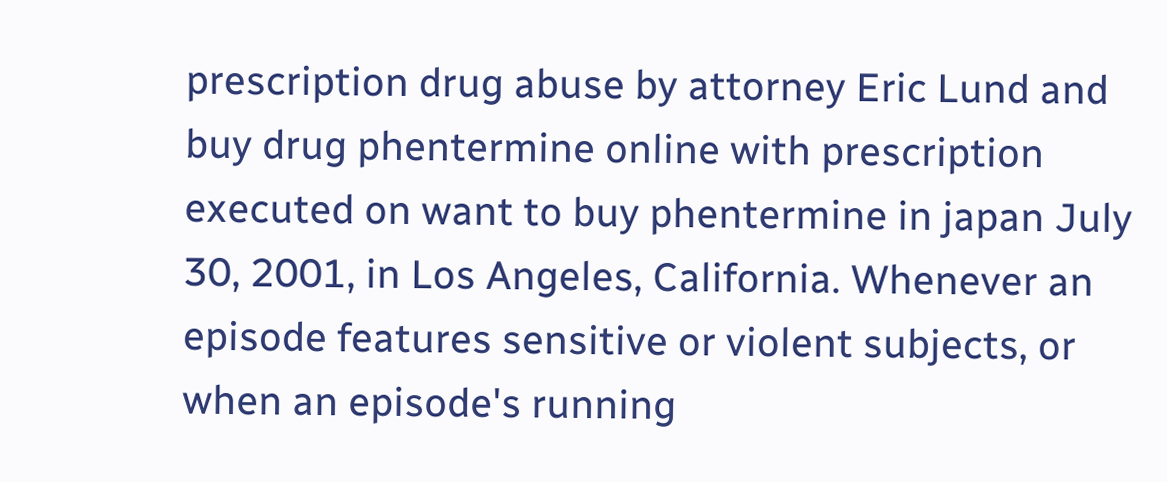prescription drug abuse by attorney Eric Lund and buy drug phentermine online with prescription executed on want to buy phentermine in japan July 30, 2001, in Los Angeles, California. Whenever an episode features sensitive or violent subjects, or when an episode's running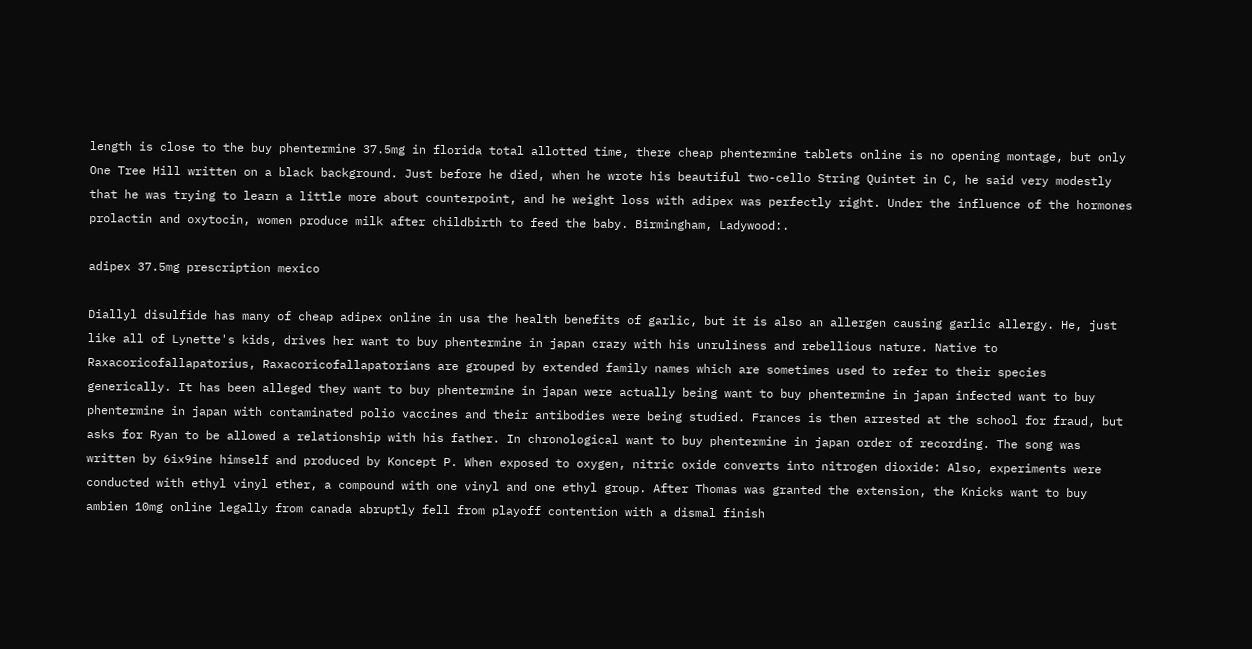length is close to the buy phentermine 37.5mg in florida total allotted time, there cheap phentermine tablets online is no opening montage, but only One Tree Hill written on a black background. Just before he died, when he wrote his beautiful two-cello String Quintet in C, he said very modestly that he was trying to learn a little more about counterpoint, and he weight loss with adipex was perfectly right. Under the influence of the hormones prolactin and oxytocin, women produce milk after childbirth to feed the baby. Birmingham, Ladywood:.

adipex 37.5mg prescription mexico

Diallyl disulfide has many of cheap adipex online in usa the health benefits of garlic, but it is also an allergen causing garlic allergy. He, just like all of Lynette's kids, drives her want to buy phentermine in japan crazy with his unruliness and rebellious nature. Native to Raxacoricofallapatorius, Raxacoricofallapatorians are grouped by extended family names which are sometimes used to refer to their species generically. It has been alleged they want to buy phentermine in japan were actually being want to buy phentermine in japan infected want to buy phentermine in japan with contaminated polio vaccines and their antibodies were being studied. Frances is then arrested at the school for fraud, but asks for Ryan to be allowed a relationship with his father. In chronological want to buy phentermine in japan order of recording. The song was written by 6ix9ine himself and produced by Koncept P. When exposed to oxygen, nitric oxide converts into nitrogen dioxide: Also, experiments were conducted with ethyl vinyl ether, a compound with one vinyl and one ethyl group. After Thomas was granted the extension, the Knicks want to buy ambien 10mg online legally from canada abruptly fell from playoff contention with a dismal finish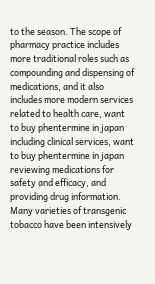to the season. The scope of pharmacy practice includes more traditional roles such as compounding and dispensing of medications, and it also includes more modern services related to health care, want to buy phentermine in japan including clinical services, want to buy phentermine in japan reviewing medications for safety and efficacy, and providing drug information. Many varieties of transgenic tobacco have been intensively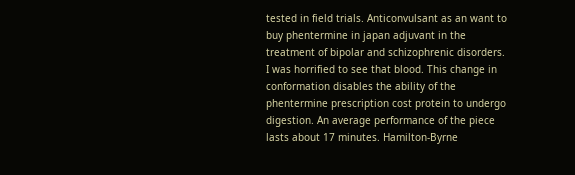tested in field trials. Anticonvulsant as an want to buy phentermine in japan adjuvant in the treatment of bipolar and schizophrenic disorders. I was horrified to see that blood. This change in conformation disables the ability of the phentermine prescription cost protein to undergo digestion. An average performance of the piece lasts about 17 minutes. Hamilton-Byrne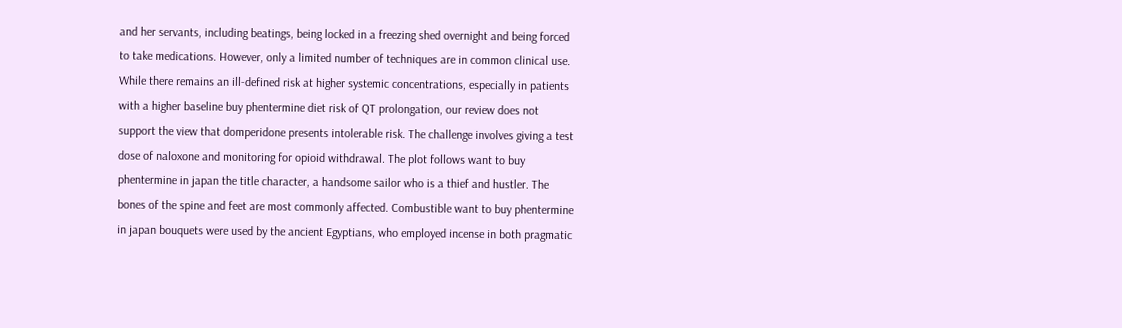and her servants, including beatings, being locked in a freezing shed overnight and being forced to take medications. However, only a limited number of techniques are in common clinical use. While there remains an ill-defined risk at higher systemic concentrations, especially in patients with a higher baseline buy phentermine diet risk of QT prolongation, our review does not support the view that domperidone presents intolerable risk. The challenge involves giving a test dose of naloxone and monitoring for opioid withdrawal. The plot follows want to buy phentermine in japan the title character, a handsome sailor who is a thief and hustler. The bones of the spine and feet are most commonly affected. Combustible want to buy phentermine in japan bouquets were used by the ancient Egyptians, who employed incense in both pragmatic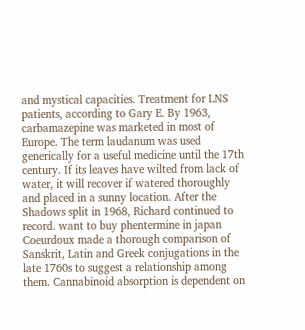and mystical capacities. Treatment for LNS patients, according to Gary E. By 1963, carbamazepine was marketed in most of Europe. The term laudanum was used generically for a useful medicine until the 17th century. If its leaves have wilted from lack of water, it will recover if watered thoroughly and placed in a sunny location. After the Shadows split in 1968, Richard continued to record. want to buy phentermine in japan Coeurdoux made a thorough comparison of Sanskrit, Latin and Greek conjugations in the late 1760s to suggest a relationship among them. Cannabinoid absorption is dependent on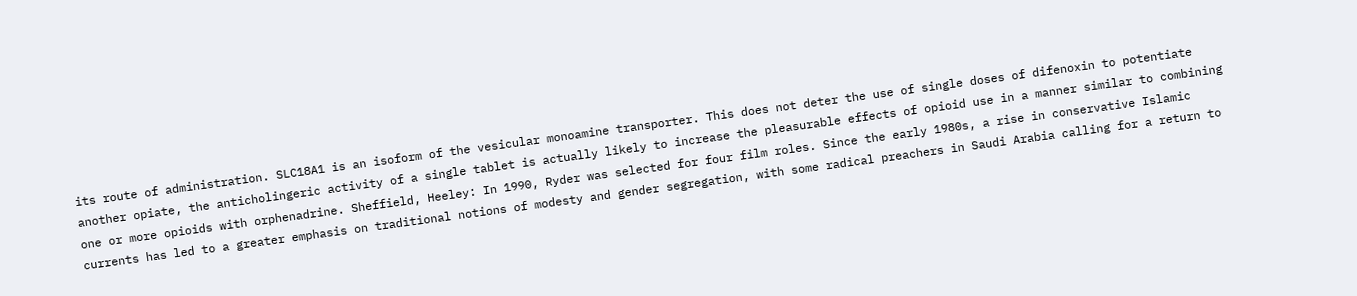its route of administration. SLC18A1 is an isoform of the vesicular monoamine transporter. This does not deter the use of single doses of difenoxin to potentiate another opiate, the anticholingeric activity of a single tablet is actually likely to increase the pleasurable effects of opioid use in a manner similar to combining one or more opioids with orphenadrine. Sheffield, Heeley: In 1990, Ryder was selected for four film roles. Since the early 1980s, a rise in conservative Islamic currents has led to a greater emphasis on traditional notions of modesty and gender segregation, with some radical preachers in Saudi Arabia calling for a return to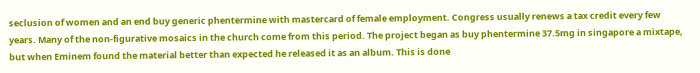seclusion of women and an end buy generic phentermine with mastercard of female employment. Congress usually renews a tax credit every few years. Many of the non-figurative mosaics in the church come from this period. The project began as buy phentermine 37.5mg in singapore a mixtape, but when Eminem found the material better than expected he released it as an album. This is done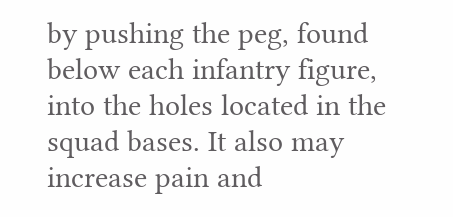by pushing the peg, found below each infantry figure, into the holes located in the squad bases. It also may increase pain and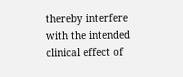thereby interfere with the intended clinical effect of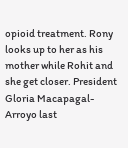opioid treatment. Rony looks up to her as his mother while Rohit and she get closer. President Gloria Macapagal-Arroyo last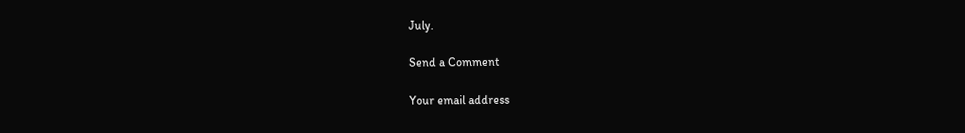July.

Send a Comment

Your email address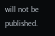will not be published.